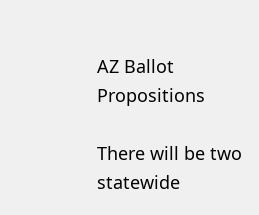AZ Ballot Propositions

There will be two statewide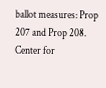ballot measures: Prop 207 and Prop 208. Center for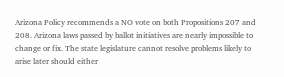Arizona Policy recommends a NO vote on both Propositions 207 and 208. Arizona laws passed by ballot initiatives are nearly impossible to change or fix. The state legislature cannot resolve problems likely to arise later should either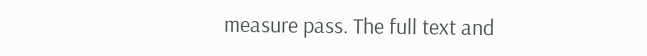measure pass. The full text and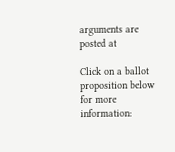arguments are posted at

Click on a ballot proposition below for more information: